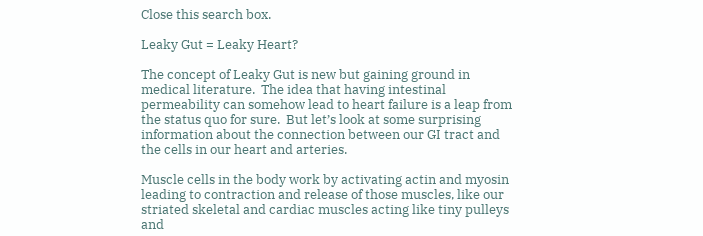Close this search box.

Leaky Gut = Leaky Heart?

The concept of Leaky Gut is new but gaining ground in medical literature.  The idea that having intestinal permeability can somehow lead to heart failure is a leap from the status quo for sure.  But let’s look at some surprising information about the connection between our GI tract and the cells in our heart and arteries.

Muscle cells in the body work by activating actin and myosin leading to contraction and release of those muscles, like our striated skeletal and cardiac muscles acting like tiny pulleys and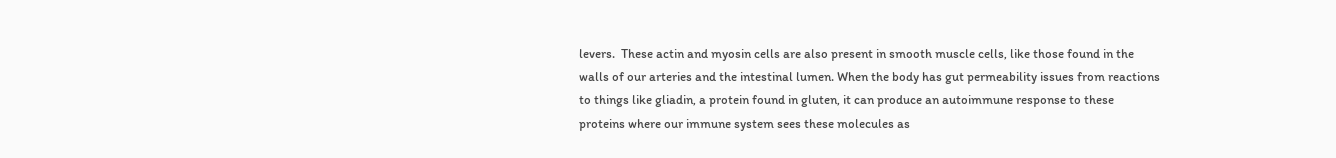levers.  These actin and myosin cells are also present in smooth muscle cells, like those found in the walls of our arteries and the intestinal lumen. When the body has gut permeability issues from reactions to things like gliadin, a protein found in gluten, it can produce an autoimmune response to these proteins where our immune system sees these molecules as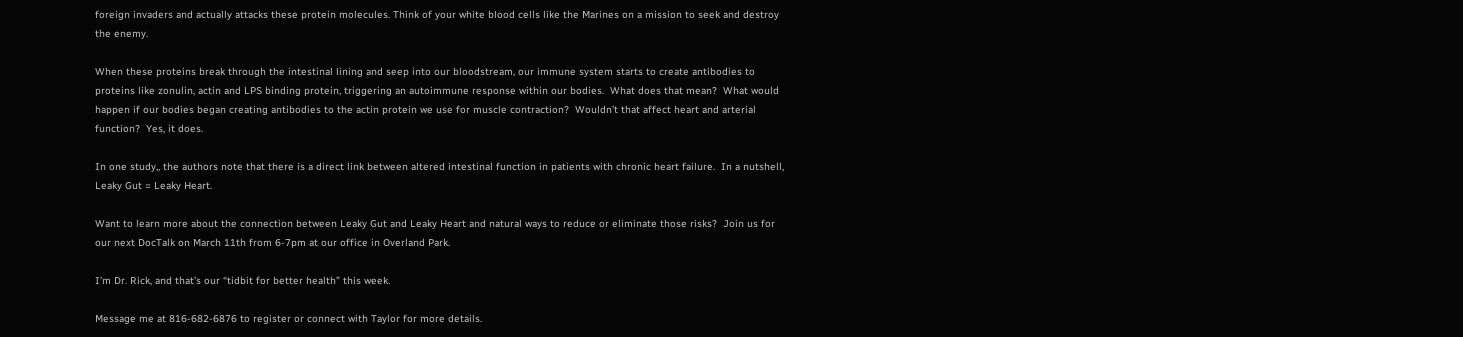foreign invaders and actually attacks these protein molecules. Think of your white blood cells like the Marines on a mission to seek and destroy the enemy.

When these proteins break through the intestinal lining and seep into our bloodstream, our immune system starts to create antibodies to proteins like zonulin, actin and LPS binding protein, triggering an autoimmune response within our bodies.  What does that mean?  What would happen if our bodies began creating antibodies to the actin protein we use for muscle contraction?  Wouldn’t that affect heart and arterial function?  Yes, it does.

In one study,, the authors note that there is a direct link between altered intestinal function in patients with chronic heart failure.  In a nutshell, Leaky Gut = Leaky Heart.

Want to learn more about the connection between Leaky Gut and Leaky Heart and natural ways to reduce or eliminate those risks?  Join us for our next DocTalk on March 11th from 6-7pm at our office in Overland Park.

I’m Dr. Rick, and that’s our “tidbit for better health” this week.

Message me at 816-682-6876 to register or connect with Taylor for more details.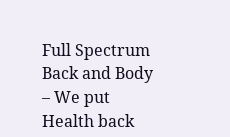Full Spectrum Back and Body – We put Health back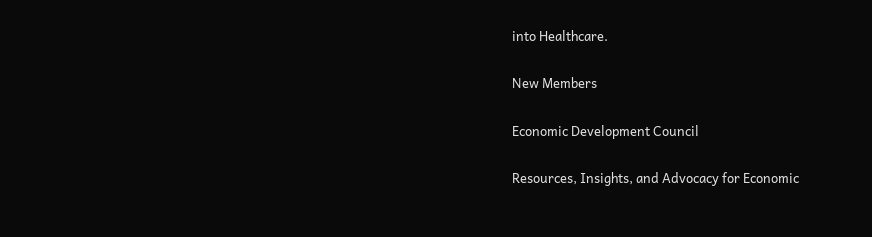into Healthcare.

New Members

Economic Development Council

Resources, Insights, and Advocacy for Economic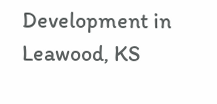Development in Leawood, KS